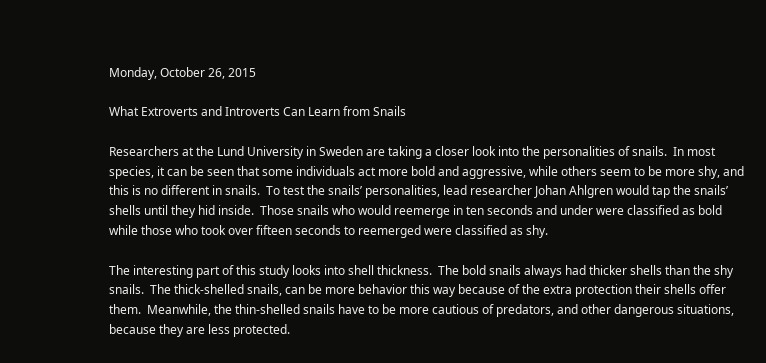Monday, October 26, 2015

What Extroverts and Introverts Can Learn from Snails

Researchers at the Lund University in Sweden are taking a closer look into the personalities of snails.  In most species, it can be seen that some individuals act more bold and aggressive, while others seem to be more shy, and this is no different in snails.  To test the snails’ personalities, lead researcher Johan Ahlgren would tap the snails’ shells until they hid inside.  Those snails who would reemerge in ten seconds and under were classified as bold while those who took over fifteen seconds to reemerged were classified as shy.

The interesting part of this study looks into shell thickness.  The bold snails always had thicker shells than the shy snails.  The thick-shelled snails, can be more behavior this way because of the extra protection their shells offer them.  Meanwhile, the thin-shelled snails have to be more cautious of predators, and other dangerous situations, because they are less protected.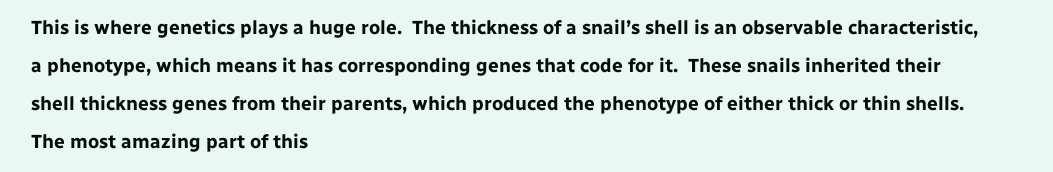This is where genetics plays a huge role.  The thickness of a snail’s shell is an observable characteristic, a phenotype, which means it has corresponding genes that code for it.  These snails inherited their shell thickness genes from their parents, which produced the phenotype of either thick or thin shells.  The most amazing part of this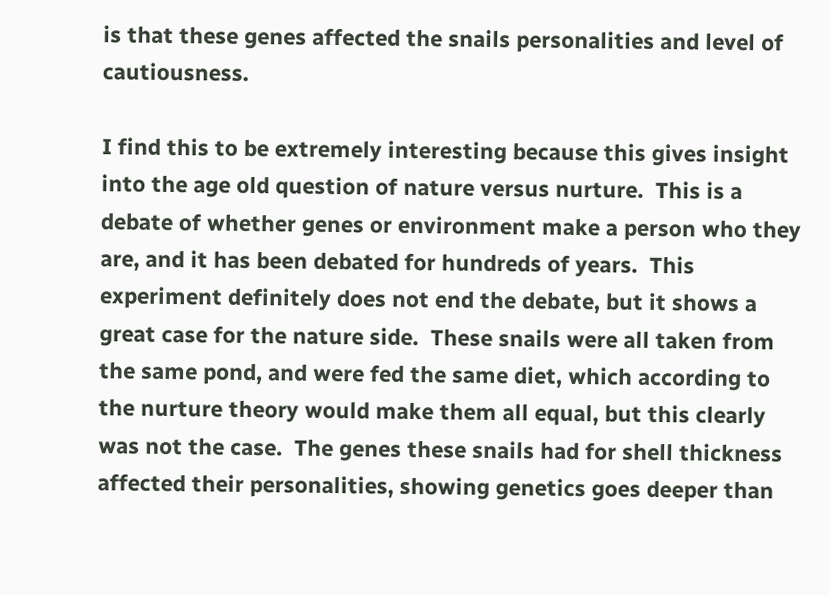is that these genes affected the snails personalities and level of cautiousness.

I find this to be extremely interesting because this gives insight into the age old question of nature versus nurture.  This is a debate of whether genes or environment make a person who they are, and it has been debated for hundreds of years.  This experiment definitely does not end the debate, but it shows a great case for the nature side.  These snails were all taken from the same pond, and were fed the same diet, which according to the nurture theory would make them all equal, but this clearly was not the case.  The genes these snails had for shell thickness affected their personalities, showing genetics goes deeper than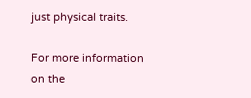just physical traits.

For more information on the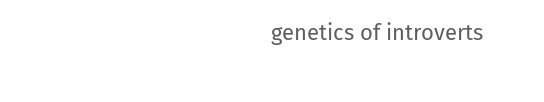genetics of introverts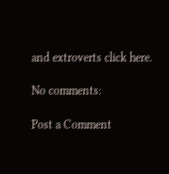and extroverts click here.

No comments:

Post a Comment